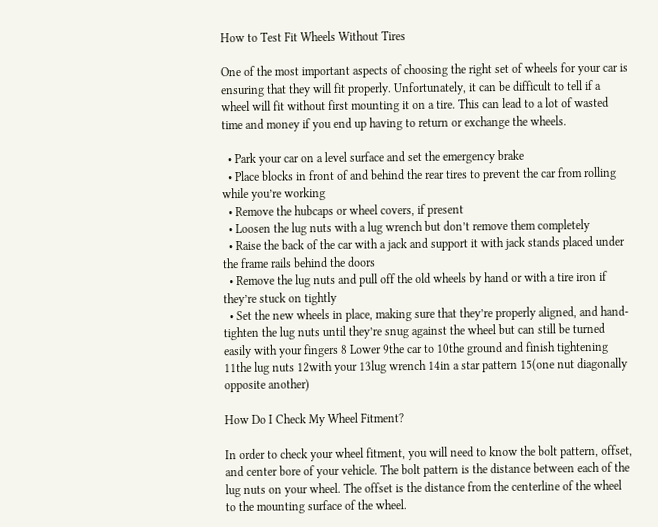How to Test Fit Wheels Without Tires

One of the most important aspects of choosing the right set of wheels for your car is ensuring that they will fit properly. Unfortunately, it can be difficult to tell if a wheel will fit without first mounting it on a tire. This can lead to a lot of wasted time and money if you end up having to return or exchange the wheels.

  • Park your car on a level surface and set the emergency brake
  • Place blocks in front of and behind the rear tires to prevent the car from rolling while you’re working
  • Remove the hubcaps or wheel covers, if present
  • Loosen the lug nuts with a lug wrench but don’t remove them completely
  • Raise the back of the car with a jack and support it with jack stands placed under the frame rails behind the doors
  • Remove the lug nuts and pull off the old wheels by hand or with a tire iron if they’re stuck on tightly
  • Set the new wheels in place, making sure that they’re properly aligned, and hand-tighten the lug nuts until they’re snug against the wheel but can still be turned easily with your fingers 8 Lower 9the car to 10the ground and finish tightening 11the lug nuts 12with your 13lug wrench 14in a star pattern 15(one nut diagonally opposite another)

How Do I Check My Wheel Fitment?

In order to check your wheel fitment, you will need to know the bolt pattern, offset, and center bore of your vehicle. The bolt pattern is the distance between each of the lug nuts on your wheel. The offset is the distance from the centerline of the wheel to the mounting surface of the wheel.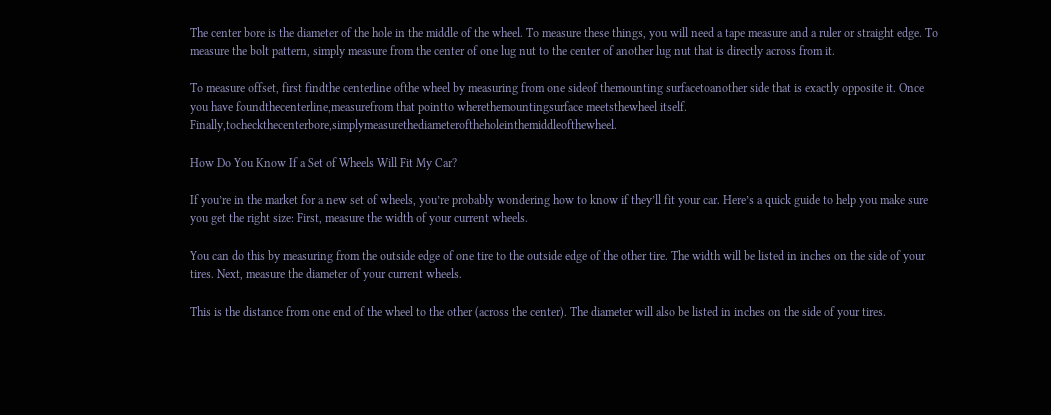The center bore is the diameter of the hole in the middle of the wheel. To measure these things, you will need a tape measure and a ruler or straight edge. To measure the bolt pattern, simply measure from the center of one lug nut to the center of another lug nut that is directly across from it.

To measure offset, first findthe centerline ofthe wheel by measuring from one sideof themounting surfacetoanother side that is exactly opposite it. Once you have foundthecenterline,measurefrom that pointto wherethemountingsurface meetsthewheel itself. Finally,tocheckthecenterbore,simplymeasurethediameteroftheholeinthemiddleofthewheel.

How Do You Know If a Set of Wheels Will Fit My Car?

If you’re in the market for a new set of wheels, you’re probably wondering how to know if they’ll fit your car. Here’s a quick guide to help you make sure you get the right size: First, measure the width of your current wheels.

You can do this by measuring from the outside edge of one tire to the outside edge of the other tire. The width will be listed in inches on the side of your tires. Next, measure the diameter of your current wheels.

This is the distance from one end of the wheel to the other (across the center). The diameter will also be listed in inches on the side of your tires.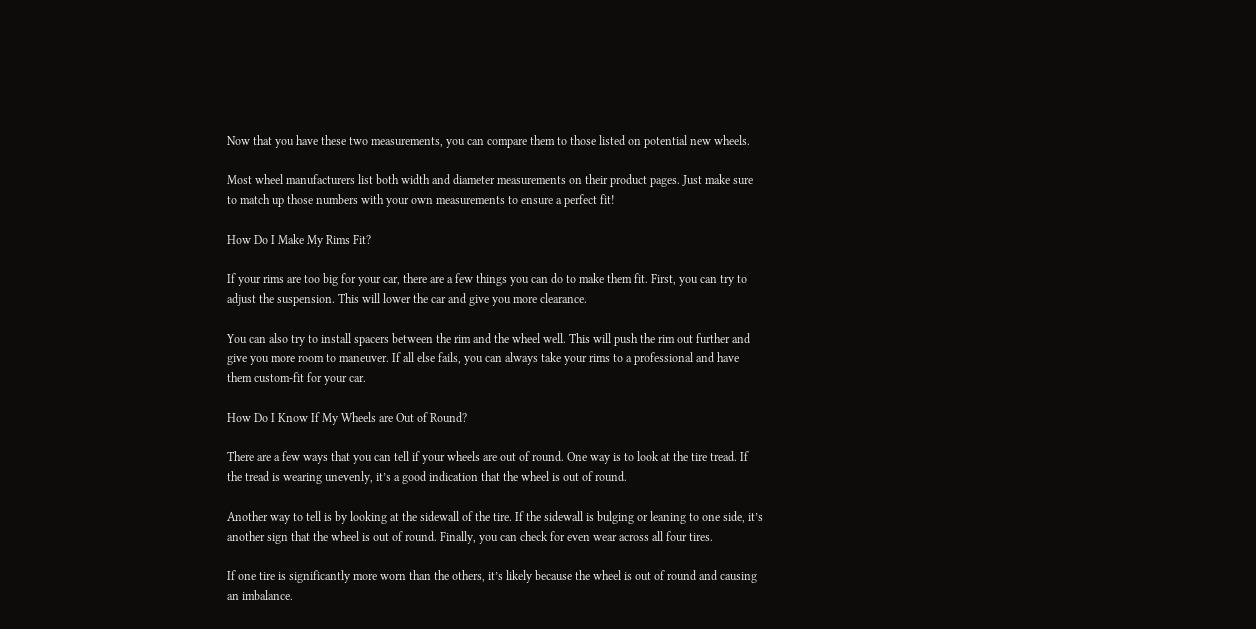Now that you have these two measurements, you can compare them to those listed on potential new wheels.

Most wheel manufacturers list both width and diameter measurements on their product pages. Just make sure to match up those numbers with your own measurements to ensure a perfect fit!

How Do I Make My Rims Fit?

If your rims are too big for your car, there are a few things you can do to make them fit. First, you can try to adjust the suspension. This will lower the car and give you more clearance.

You can also try to install spacers between the rim and the wheel well. This will push the rim out further and give you more room to maneuver. If all else fails, you can always take your rims to a professional and have them custom-fit for your car.

How Do I Know If My Wheels are Out of Round?

There are a few ways that you can tell if your wheels are out of round. One way is to look at the tire tread. If the tread is wearing unevenly, it’s a good indication that the wheel is out of round.

Another way to tell is by looking at the sidewall of the tire. If the sidewall is bulging or leaning to one side, it’s another sign that the wheel is out of round. Finally, you can check for even wear across all four tires.

If one tire is significantly more worn than the others, it’s likely because the wheel is out of round and causing an imbalance.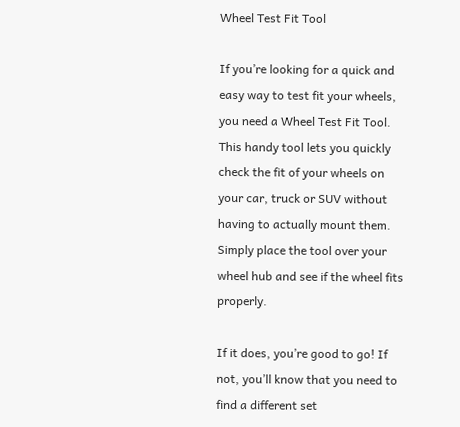Wheel Test Fit Tool

If you’re looking for a quick and easy way to test fit your wheels, you need a Wheel Test Fit Tool. This handy tool lets you quickly check the fit of your wheels on your car, truck or SUV without having to actually mount them. Simply place the tool over your wheel hub and see if the wheel fits properly.

If it does, you’re good to go! If not, you’ll know that you need to find a different set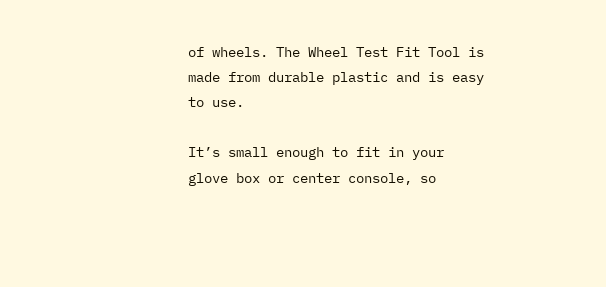of wheels. The Wheel Test Fit Tool is made from durable plastic and is easy to use.

It’s small enough to fit in your glove box or center console, so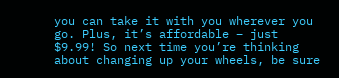you can take it with you wherever you go. Plus, it’s affordable – just $9.99! So next time you’re thinking about changing up your wheels, be sure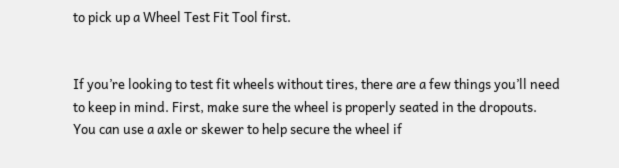to pick up a Wheel Test Fit Tool first.


If you’re looking to test fit wheels without tires, there are a few things you’ll need to keep in mind. First, make sure the wheel is properly seated in the dropouts. You can use a axle or skewer to help secure the wheel if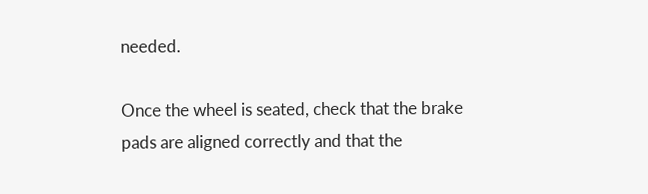needed.

Once the wheel is seated, check that the brake pads are aligned correctly and that the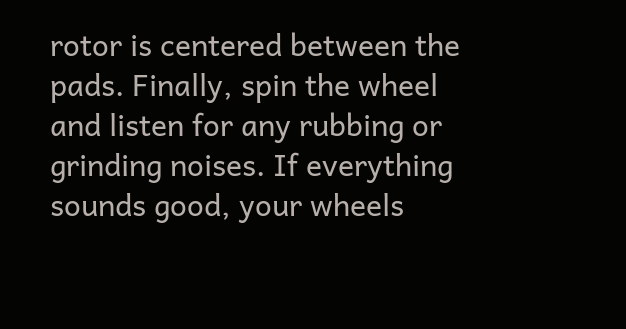rotor is centered between the pads. Finally, spin the wheel and listen for any rubbing or grinding noises. If everything sounds good, your wheels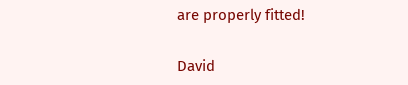are properly fitted!

David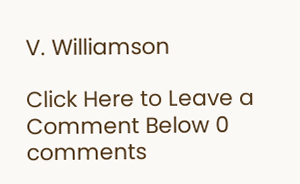V. Williamson

Click Here to Leave a Comment Below 0 comments